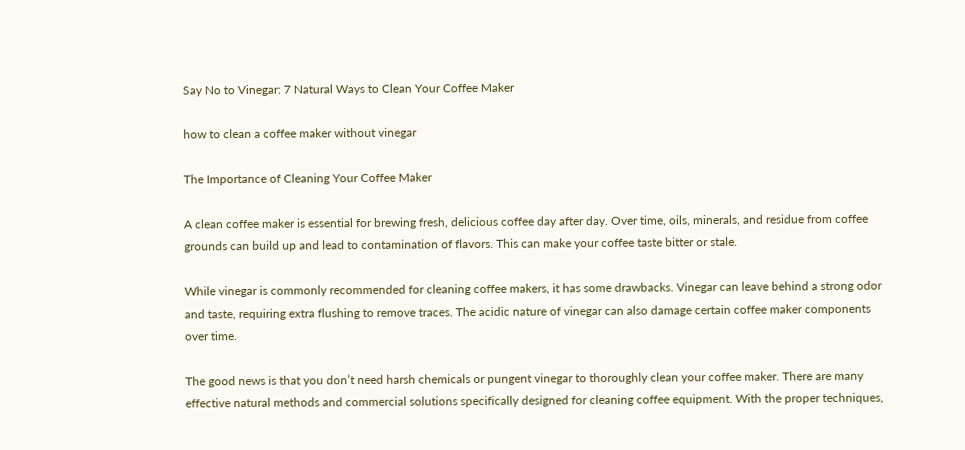Say No to Vinegar: 7 Natural Ways to Clean Your Coffee Maker

how to clean a coffee maker without vinegar

The Importance of Cleaning Your Coffee Maker

A clean coffee maker is essential for brewing fresh, delicious coffee day after day. Over time, oils, minerals, and residue from coffee grounds can build up and lead to contamination of flavors. This can make your coffee taste bitter or stale.

While vinegar is commonly recommended for cleaning coffee makers, it has some drawbacks. Vinegar can leave behind a strong odor and taste, requiring extra flushing to remove traces. The acidic nature of vinegar can also damage certain coffee maker components over time.

The good news is that you don’t need harsh chemicals or pungent vinegar to thoroughly clean your coffee maker. There are many effective natural methods and commercial solutions specifically designed for cleaning coffee equipment. With the proper techniques,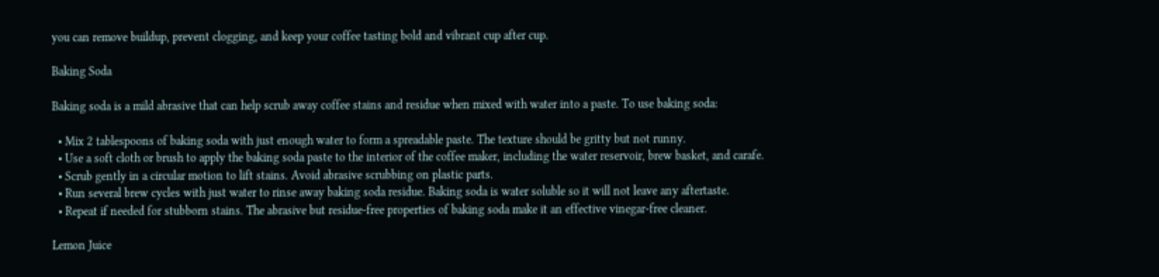you can remove buildup, prevent clogging, and keep your coffee tasting bold and vibrant cup after cup.

Baking Soda

Baking soda is a mild abrasive that can help scrub away coffee stains and residue when mixed with water into a paste. To use baking soda:

  • Mix 2 tablespoons of baking soda with just enough water to form a spreadable paste. The texture should be gritty but not runny.
  • Use a soft cloth or brush to apply the baking soda paste to the interior of the coffee maker, including the water reservoir, brew basket, and carafe.
  • Scrub gently in a circular motion to lift stains. Avoid abrasive scrubbing on plastic parts.
  • Run several brew cycles with just water to rinse away baking soda residue. Baking soda is water soluble so it will not leave any aftertaste.
  • Repeat if needed for stubborn stains. The abrasive but residue-free properties of baking soda make it an effective vinegar-free cleaner.

Lemon Juice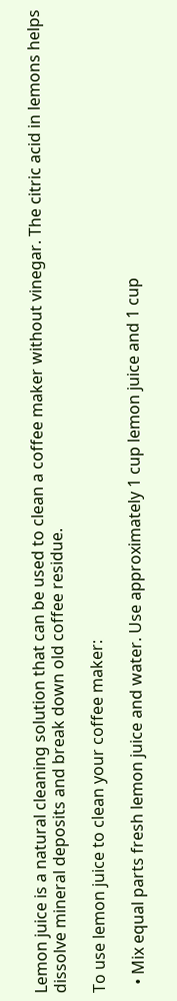Lemon juice is a natural cleaning solution that can be used to clean a coffee maker without vinegar. The citric acid in lemons helps dissolve mineral deposits and break down old coffee residue.

To use lemon juice to clean your coffee maker:

  • Mix equal parts fresh lemon juice and water. Use approximately 1 cup lemon juice and 1 cup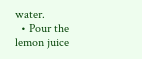water.
  • Pour the lemon juice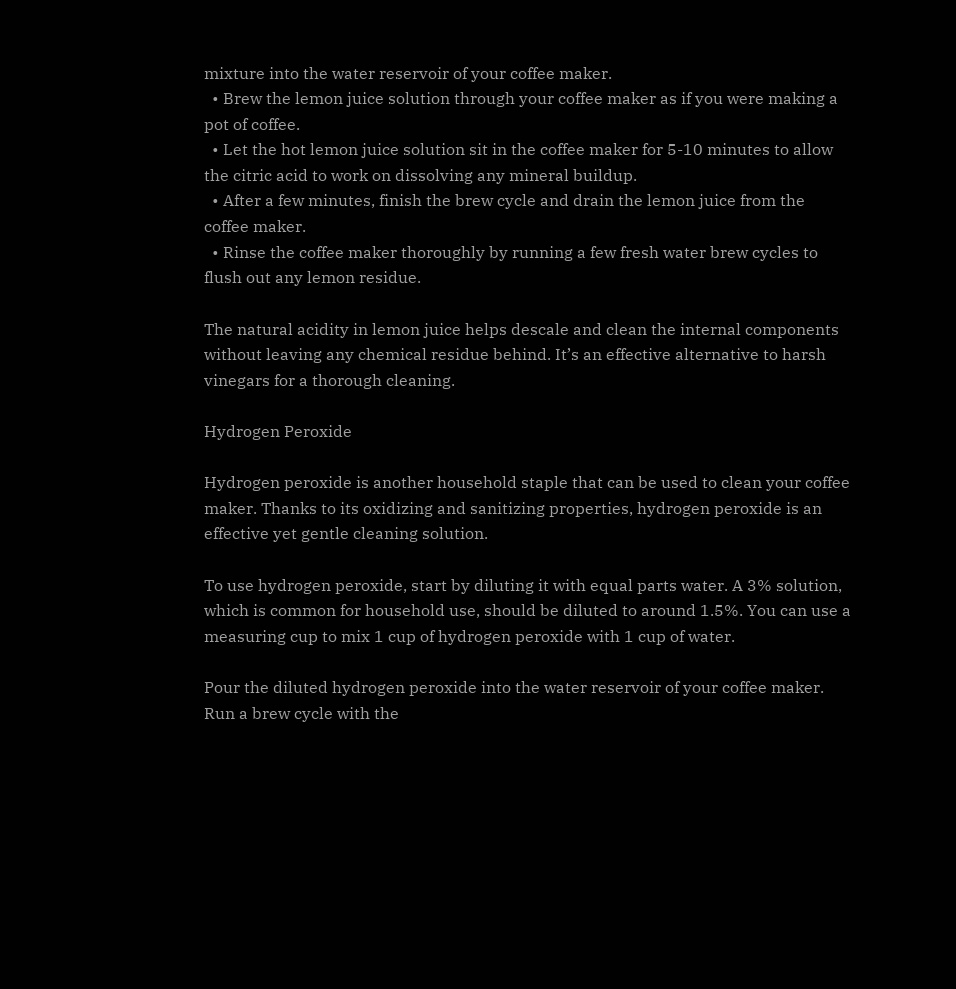mixture into the water reservoir of your coffee maker.
  • Brew the lemon juice solution through your coffee maker as if you were making a pot of coffee.
  • Let the hot lemon juice solution sit in the coffee maker for 5-10 minutes to allow the citric acid to work on dissolving any mineral buildup.
  • After a few minutes, finish the brew cycle and drain the lemon juice from the coffee maker.
  • Rinse the coffee maker thoroughly by running a few fresh water brew cycles to flush out any lemon residue.

The natural acidity in lemon juice helps descale and clean the internal components without leaving any chemical residue behind. It’s an effective alternative to harsh vinegars for a thorough cleaning.

Hydrogen Peroxide

Hydrogen peroxide is another household staple that can be used to clean your coffee maker. Thanks to its oxidizing and sanitizing properties, hydrogen peroxide is an effective yet gentle cleaning solution.

To use hydrogen peroxide, start by diluting it with equal parts water. A 3% solution, which is common for household use, should be diluted to around 1.5%. You can use a measuring cup to mix 1 cup of hydrogen peroxide with 1 cup of water.

Pour the diluted hydrogen peroxide into the water reservoir of your coffee maker. Run a brew cycle with the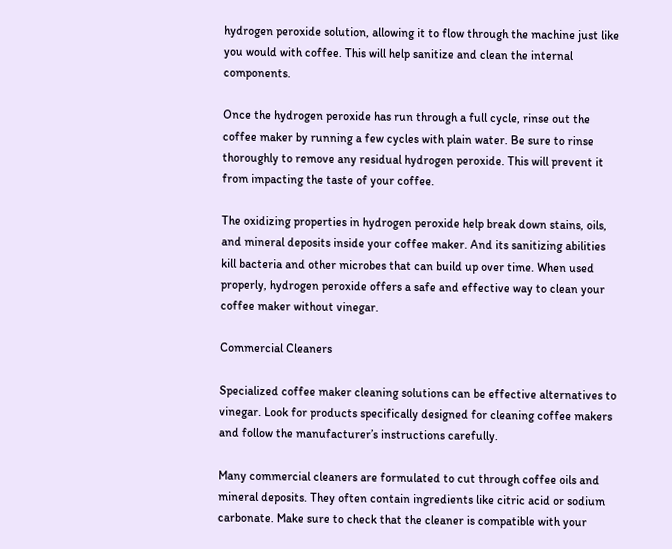hydrogen peroxide solution, allowing it to flow through the machine just like you would with coffee. This will help sanitize and clean the internal components.

Once the hydrogen peroxide has run through a full cycle, rinse out the coffee maker by running a few cycles with plain water. Be sure to rinse thoroughly to remove any residual hydrogen peroxide. This will prevent it from impacting the taste of your coffee.

The oxidizing properties in hydrogen peroxide help break down stains, oils, and mineral deposits inside your coffee maker. And its sanitizing abilities kill bacteria and other microbes that can build up over time. When used properly, hydrogen peroxide offers a safe and effective way to clean your coffee maker without vinegar.

Commercial Cleaners

Specialized coffee maker cleaning solutions can be effective alternatives to vinegar. Look for products specifically designed for cleaning coffee makers and follow the manufacturer’s instructions carefully.

Many commercial cleaners are formulated to cut through coffee oils and mineral deposits. They often contain ingredients like citric acid or sodium carbonate. Make sure to check that the cleaner is compatible with your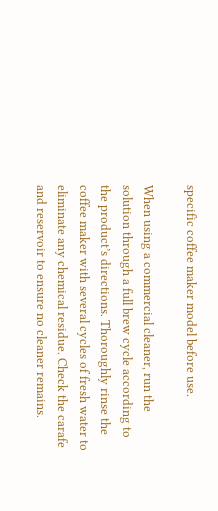specific coffee maker model before use.

When using a commercial cleaner, run the solution through a full brew cycle according to the product’s directions. Thoroughly rinse the coffee maker with several cycles of fresh water to eliminate any chemical residue. Check the carafe and reservoir to ensure no cleaner remains.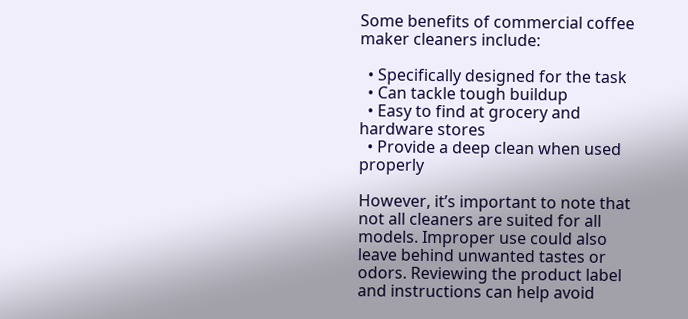Some benefits of commercial coffee maker cleaners include:

  • Specifically designed for the task
  • Can tackle tough buildup
  • Easy to find at grocery and hardware stores
  • Provide a deep clean when used properly

However, it’s important to note that not all cleaners are suited for all models. Improper use could also leave behind unwanted tastes or odors. Reviewing the product label and instructions can help avoid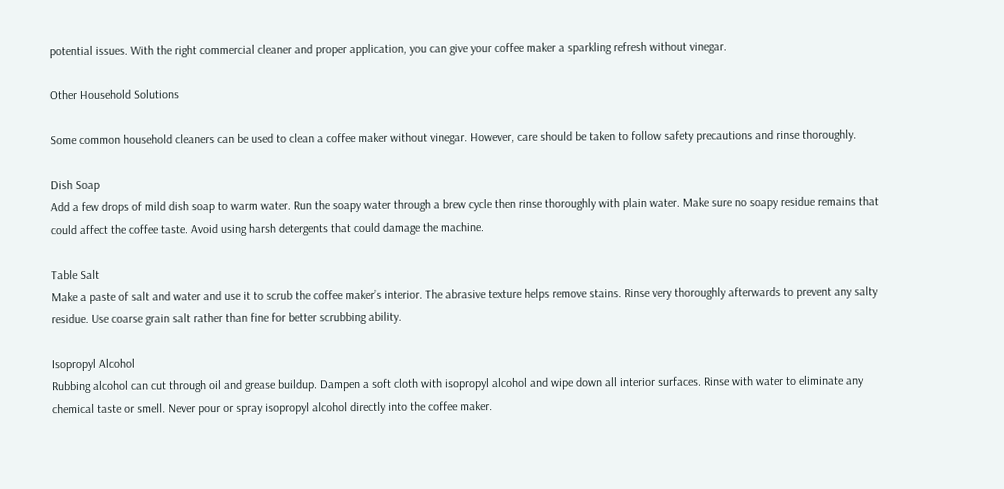potential issues. With the right commercial cleaner and proper application, you can give your coffee maker a sparkling refresh without vinegar.

Other Household Solutions

Some common household cleaners can be used to clean a coffee maker without vinegar. However, care should be taken to follow safety precautions and rinse thoroughly.

Dish Soap
Add a few drops of mild dish soap to warm water. Run the soapy water through a brew cycle then rinse thoroughly with plain water. Make sure no soapy residue remains that could affect the coffee taste. Avoid using harsh detergents that could damage the machine.

Table Salt
Make a paste of salt and water and use it to scrub the coffee maker’s interior. The abrasive texture helps remove stains. Rinse very thoroughly afterwards to prevent any salty residue. Use coarse grain salt rather than fine for better scrubbing ability.

Isopropyl Alcohol
Rubbing alcohol can cut through oil and grease buildup. Dampen a soft cloth with isopropyl alcohol and wipe down all interior surfaces. Rinse with water to eliminate any chemical taste or smell. Never pour or spray isopropyl alcohol directly into the coffee maker.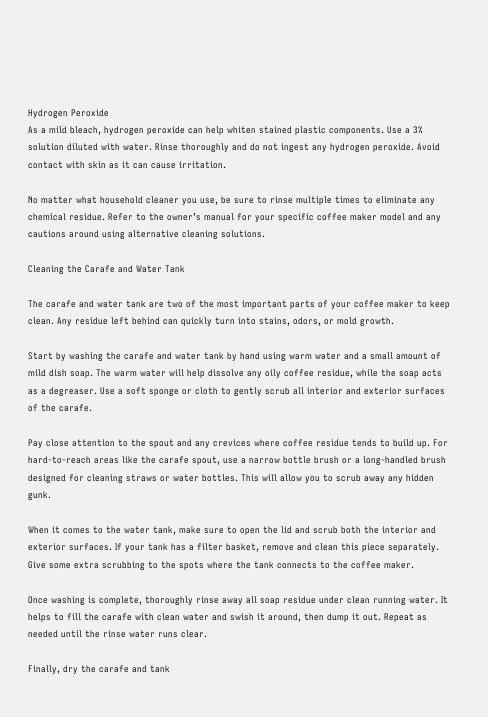Hydrogen Peroxide
As a mild bleach, hydrogen peroxide can help whiten stained plastic components. Use a 3% solution diluted with water. Rinse thoroughly and do not ingest any hydrogen peroxide. Avoid contact with skin as it can cause irritation.

No matter what household cleaner you use, be sure to rinse multiple times to eliminate any chemical residue. Refer to the owner’s manual for your specific coffee maker model and any cautions around using alternative cleaning solutions.

Cleaning the Carafe and Water Tank

The carafe and water tank are two of the most important parts of your coffee maker to keep clean. Any residue left behind can quickly turn into stains, odors, or mold growth.

Start by washing the carafe and water tank by hand using warm water and a small amount of mild dish soap. The warm water will help dissolve any oily coffee residue, while the soap acts as a degreaser. Use a soft sponge or cloth to gently scrub all interior and exterior surfaces of the carafe.

Pay close attention to the spout and any crevices where coffee residue tends to build up. For hard-to-reach areas like the carafe spout, use a narrow bottle brush or a long-handled brush designed for cleaning straws or water bottles. This will allow you to scrub away any hidden gunk.

When it comes to the water tank, make sure to open the lid and scrub both the interior and exterior surfaces. If your tank has a filter basket, remove and clean this piece separately. Give some extra scrubbing to the spots where the tank connects to the coffee maker.

Once washing is complete, thoroughly rinse away all soap residue under clean running water. It helps to fill the carafe with clean water and swish it around, then dump it out. Repeat as needed until the rinse water runs clear.

Finally, dry the carafe and tank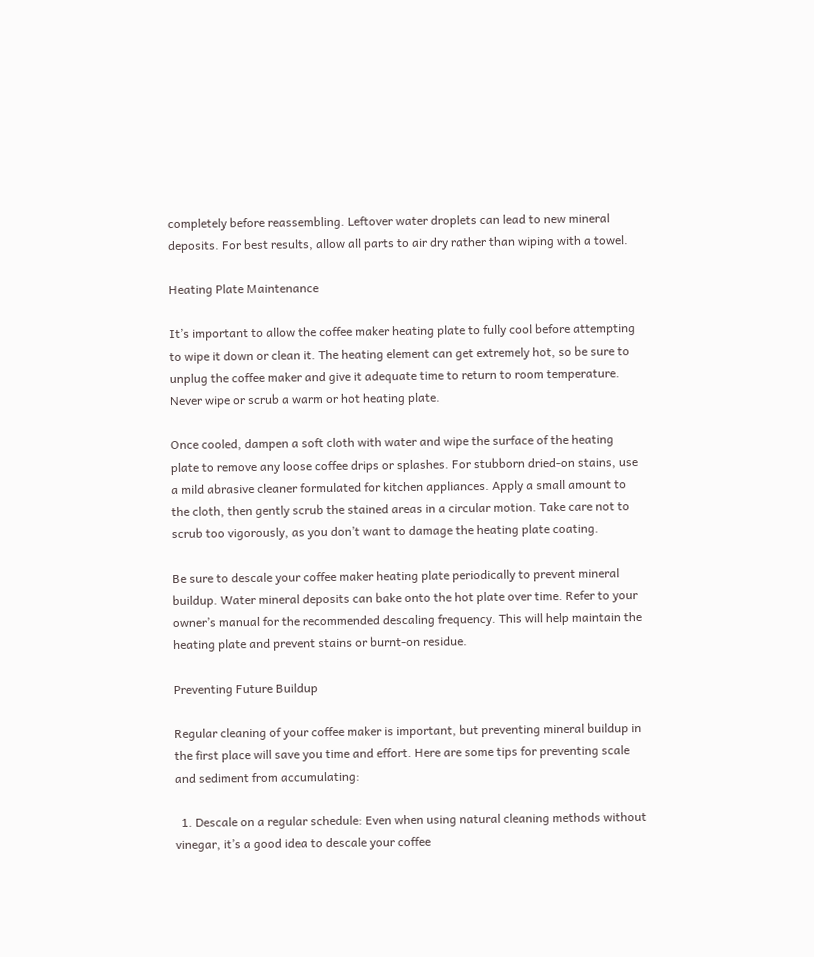completely before reassembling. Leftover water droplets can lead to new mineral deposits. For best results, allow all parts to air dry rather than wiping with a towel.

Heating Plate Maintenance

It’s important to allow the coffee maker heating plate to fully cool before attempting to wipe it down or clean it. The heating element can get extremely hot, so be sure to unplug the coffee maker and give it adequate time to return to room temperature. Never wipe or scrub a warm or hot heating plate.

Once cooled, dampen a soft cloth with water and wipe the surface of the heating plate to remove any loose coffee drips or splashes. For stubborn dried-on stains, use a mild abrasive cleaner formulated for kitchen appliances. Apply a small amount to the cloth, then gently scrub the stained areas in a circular motion. Take care not to scrub too vigorously, as you don’t want to damage the heating plate coating.

Be sure to descale your coffee maker heating plate periodically to prevent mineral buildup. Water mineral deposits can bake onto the hot plate over time. Refer to your owner’s manual for the recommended descaling frequency. This will help maintain the heating plate and prevent stains or burnt-on residue.

Preventing Future Buildup

Regular cleaning of your coffee maker is important, but preventing mineral buildup in the first place will save you time and effort. Here are some tips for preventing scale and sediment from accumulating:

  1. Descale on a regular schedule: Even when using natural cleaning methods without vinegar, it’s a good idea to descale your coffee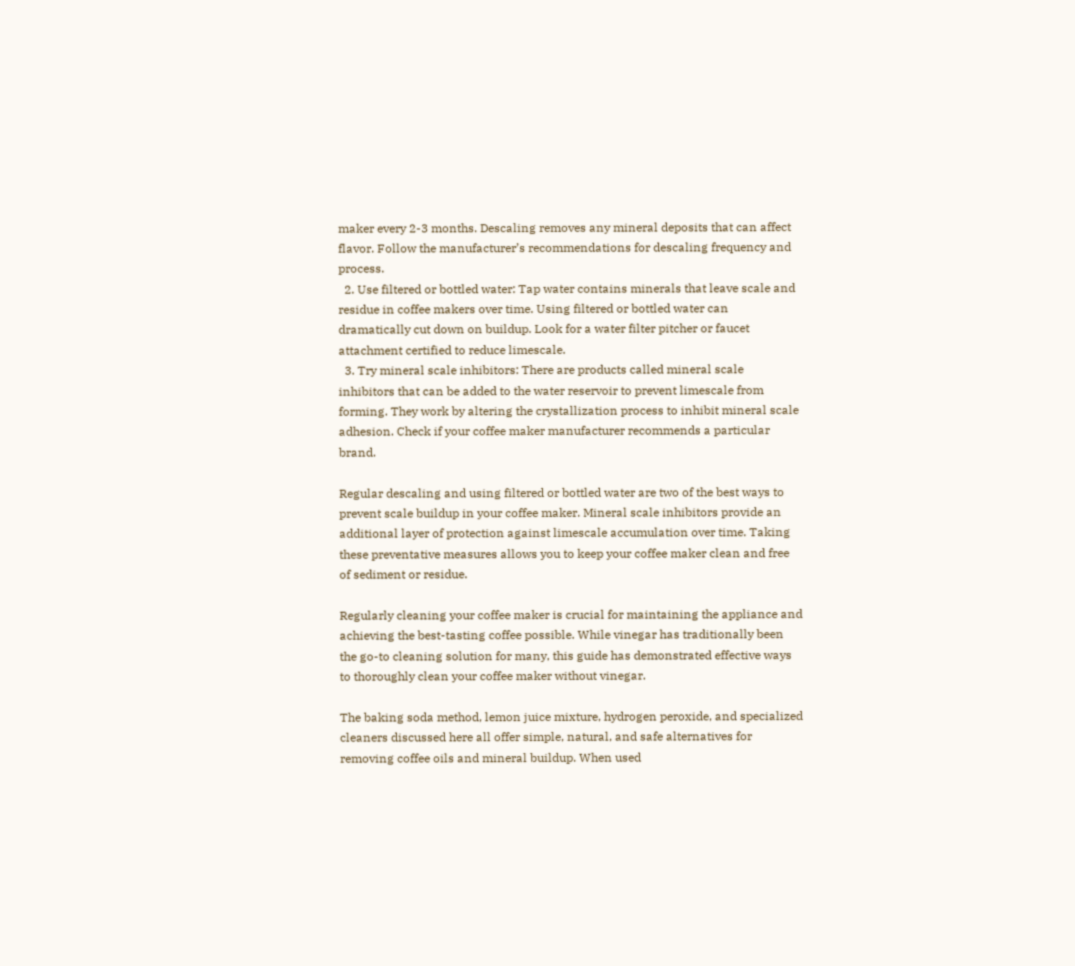maker every 2-3 months. Descaling removes any mineral deposits that can affect flavor. Follow the manufacturer’s recommendations for descaling frequency and process.
  2. Use filtered or bottled water: Tap water contains minerals that leave scale and residue in coffee makers over time. Using filtered or bottled water can dramatically cut down on buildup. Look for a water filter pitcher or faucet attachment certified to reduce limescale.
  3. Try mineral scale inhibitors: There are products called mineral scale inhibitors that can be added to the water reservoir to prevent limescale from forming. They work by altering the crystallization process to inhibit mineral scale adhesion. Check if your coffee maker manufacturer recommends a particular brand.

Regular descaling and using filtered or bottled water are two of the best ways to prevent scale buildup in your coffee maker. Mineral scale inhibitors provide an additional layer of protection against limescale accumulation over time. Taking these preventative measures allows you to keep your coffee maker clean and free of sediment or residue.

Regularly cleaning your coffee maker is crucial for maintaining the appliance and achieving the best-tasting coffee possible. While vinegar has traditionally been the go-to cleaning solution for many, this guide has demonstrated effective ways to thoroughly clean your coffee maker without vinegar.

The baking soda method, lemon juice mixture, hydrogen peroxide, and specialized cleaners discussed here all offer simple, natural, and safe alternatives for removing coffee oils and mineral buildup. When used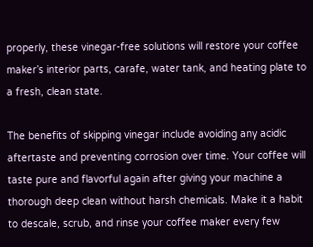properly, these vinegar-free solutions will restore your coffee maker’s interior parts, carafe, water tank, and heating plate to a fresh, clean state.

The benefits of skipping vinegar include avoiding any acidic aftertaste and preventing corrosion over time. Your coffee will taste pure and flavorful again after giving your machine a thorough deep clean without harsh chemicals. Make it a habit to descale, scrub, and rinse your coffee maker every few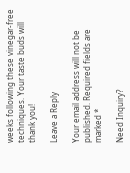weeks following these vinegar-free techniques. Your taste buds will thank you!

Leave a Reply

Your email address will not be published. Required fields are marked *

Need Inquiry?